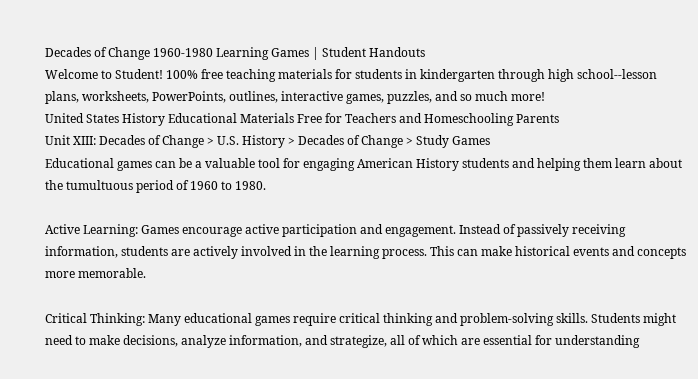Decades of Change 1960-1980 Learning Games | Student Handouts
Welcome to Student! 100% free teaching materials for students in kindergarten through high school--lesson plans, worksheets, PowerPoints, outlines, interactive games, puzzles, and so much more!
United States History Educational Materials Free for Teachers and Homeschooling Parents
Unit XIII: Decades of Change > U.S. History > Decades of Change > Study Games
Educational games can be a valuable tool for engaging American History students and helping them learn about the tumultuous period of 1960 to 1980.

Active Learning: Games encourage active participation and engagement. Instead of passively receiving information, students are actively involved in the learning process. This can make historical events and concepts more memorable.

Critical Thinking: Many educational games require critical thinking and problem-solving skills. Students might need to make decisions, analyze information, and strategize, all of which are essential for understanding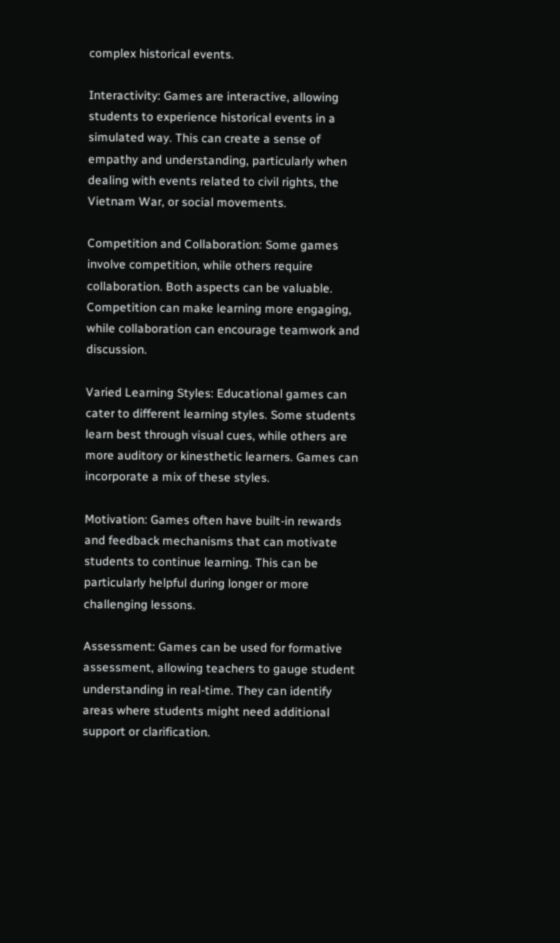complex historical events.

Interactivity: Games are interactive, allowing students to experience historical events in a simulated way. This can create a sense of empathy and understanding, particularly when dealing with events related to civil rights, the Vietnam War, or social movements.

Competition and Collaboration: Some games involve competition, while others require collaboration. Both aspects can be valuable. Competition can make learning more engaging, while collaboration can encourage teamwork and discussion.

Varied Learning Styles: Educational games can cater to different learning styles. Some students learn best through visual cues, while others are more auditory or kinesthetic learners. Games can incorporate a mix of these styles.

Motivation: Games often have built-in rewards and feedback mechanisms that can motivate students to continue learning. This can be particularly helpful during longer or more challenging lessons.

Assessment: Games can be used for formative assessment, allowing teachers to gauge student understanding in real-time. They can identify areas where students might need additional support or clarification.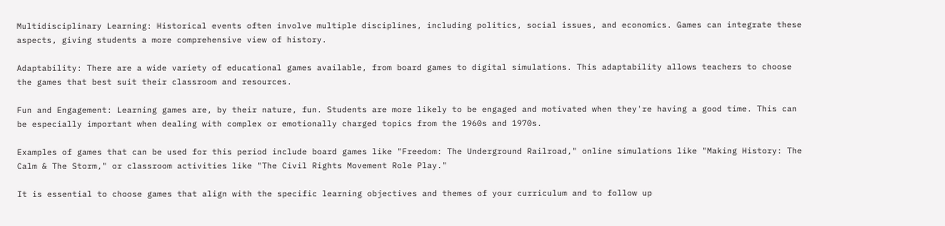Multidisciplinary Learning: Historical events often involve multiple disciplines, including politics, social issues, and economics. Games can integrate these aspects, giving students a more comprehensive view of history.

Adaptability: There are a wide variety of educational games available, from board games to digital simulations. This adaptability allows teachers to choose the games that best suit their classroom and resources.

Fun and Engagement: Learning games are, by their nature, fun. Students are more likely to be engaged and motivated when they're having a good time. This can be especially important when dealing with complex or emotionally charged topics from the 1960s and 1970s.

Examples of games that can be used for this period include board games like "Freedom: The Underground Railroad," online simulations like "Making History: The Calm & The Storm," or classroom activities like "The Civil Rights Movement Role Play."

It is essential to choose games that align with the specific learning objectives and themes of your curriculum and to follow up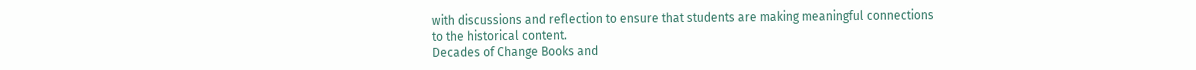with discussions and reflection to ensure that students are making meaningful connections to the historical content.
Decades of Change Books and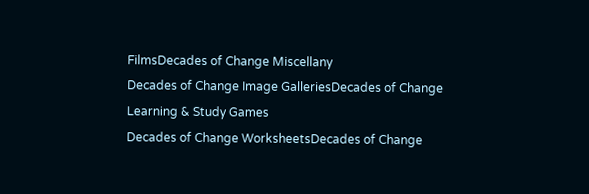FilmsDecades of Change Miscellany
Decades of Change Image GalleriesDecades of Change Learning & Study Games
Decades of Change WorksheetsDecades of Change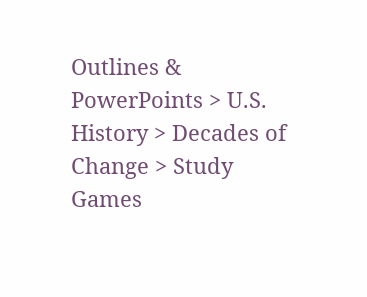Outlines & PowerPoints > U.S. History > Decades of Change > Study Games